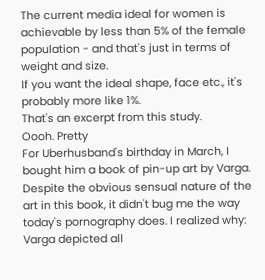The current media ideal for women is achievable by less than 5% of the female population - and that's just in terms of weight and size.
If you want the ideal shape, face etc., it's probably more like 1%.
That's an excerpt from this study.
Oooh. Pretty
For Uberhusband's birthday in March, I bought him a book of pin-up art by Varga. Despite the obvious sensual nature of the art in this book, it didn't bug me the way today's pornography does. I realized why: Varga depicted all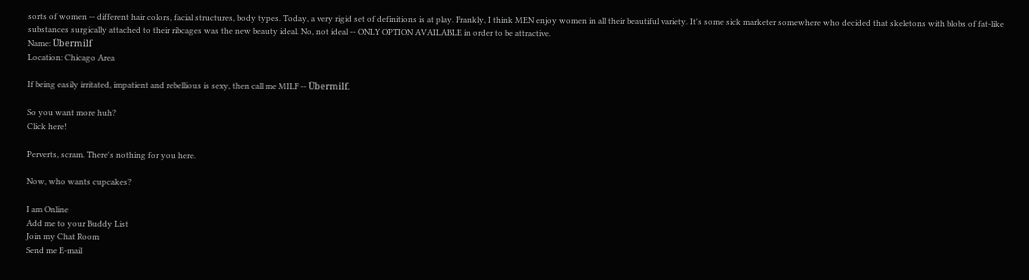sorts of women -- different hair colors, facial structures, body types. Today, a very rigid set of definitions is at play. Frankly, I think MEN enjoy women in all their beautiful variety. It's some sick marketer somewhere who decided that skeletons with blobs of fat-like substances surgically attached to their ribcages was the new beauty ideal. No, not ideal -- ONLY OPTION AVAILABLE in order to be attractive.
Name: Übermilf
Location: Chicago Area

If being easily irritated, impatient and rebellious is sexy, then call me MILF -- Übermilf.

So you want more huh?
Click here!

Perverts, scram. There's nothing for you here.

Now, who wants cupcakes?

I am Online
Add me to your Buddy List
Join my Chat Room
Send me E-mail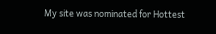My site was nominated for Hottest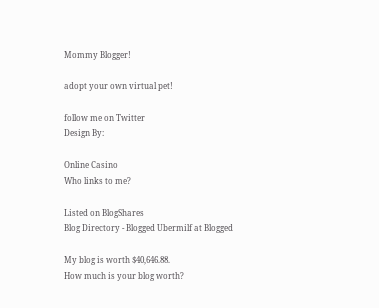Mommy Blogger!

adopt your own virtual pet!

follow me on Twitter
Design By:

Online Casino
Who links to me?

Listed on BlogShares
Blog Directory - Blogged Ubermilf at Blogged

My blog is worth $40,646.88.
How much is your blog worth?